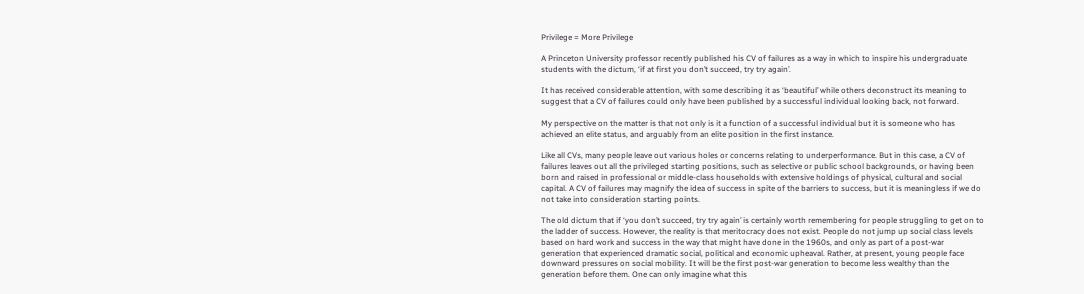Privilege = More Privilege

A Princeton University professor recently published his CV of failures as a way in which to inspire his undergraduate students with the dictum, ‘if at first you don’t succeed, try try again’.

It has received considerable attention, with some describing it as ‘beautiful’ while others deconstruct its meaning to suggest that a CV of failures could only have been published by a successful individual looking back, not forward.

My perspective on the matter is that not only is it a function of a successful individual but it is someone who has achieved an elite status, and arguably from an elite position in the first instance.

Like all CVs, many people leave out various holes or concerns relating to underperformance. But in this case, a CV of failures leaves out all the privileged starting positions, such as selective or public school backgrounds, or having been born and raised in professional or middle-class households with extensive holdings of physical, cultural and social capital. A CV of failures may magnify the idea of success in spite of the barriers to success, but it is meaningless if we do not take into consideration starting points.

The old dictum that if ‘you don’t succeed, try try again’ is certainly worth remembering for people struggling to get on to the ladder of success. However, the reality is that meritocracy does not exist. People do not jump up social class levels based on hard work and success in the way that might have done in the 1960s, and only as part of a post-war generation that experienced dramatic social, political and economic upheaval. Rather, at present, young people face downward pressures on social mobility. It will be the first post-war generation to become less wealthy than the generation before them. One can only imagine what this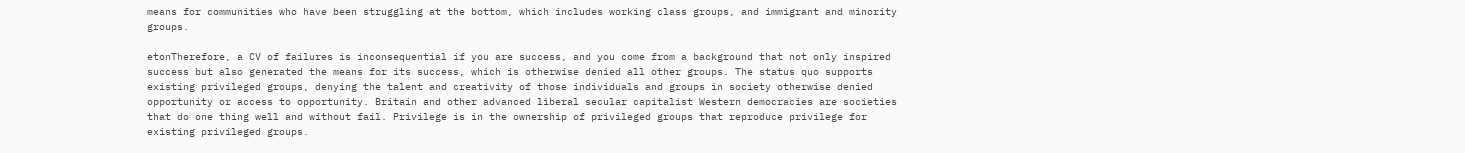means for communities who have been struggling at the bottom, which includes working class groups, and immigrant and minority groups.

etonTherefore, a CV of failures is inconsequential if you are success, and you come from a background that not only inspired success but also generated the means for its success, which is otherwise denied all other groups. The status quo supports existing privileged groups, denying the talent and creativity of those individuals and groups in society otherwise denied opportunity or access to opportunity. Britain and other advanced liberal secular capitalist Western democracies are societies that do one thing well and without fail. Privilege is in the ownership of privileged groups that reproduce privilege for existing privileged groups.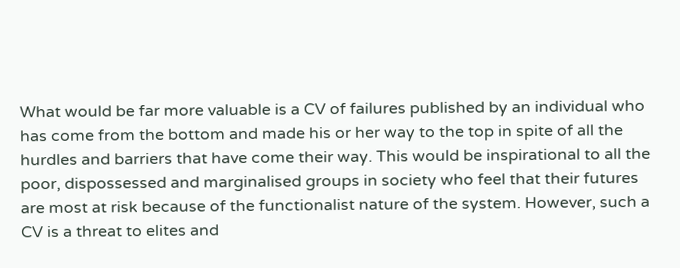What would be far more valuable is a CV of failures published by an individual who has come from the bottom and made his or her way to the top in spite of all the hurdles and barriers that have come their way. This would be inspirational to all the poor, dispossessed and marginalised groups in society who feel that their futures are most at risk because of the functionalist nature of the system. However, such a CV is a threat to elites and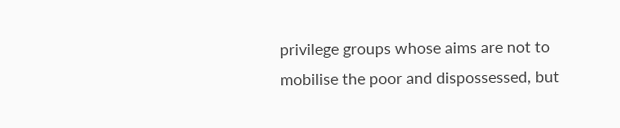privilege groups whose aims are not to mobilise the poor and dispossessed, but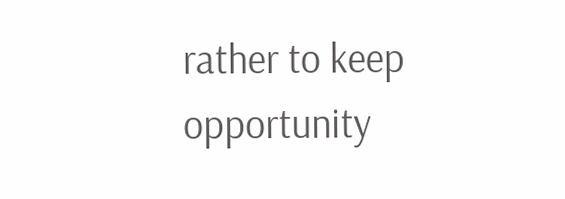rather to keep opportunity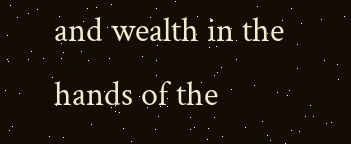and wealth in the hands of the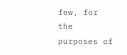few, for the purposes of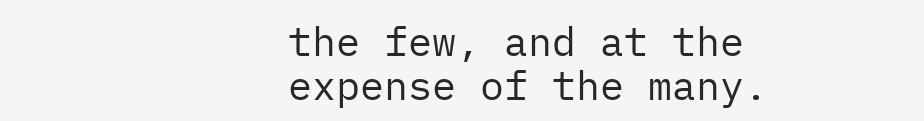the few, and at the expense of the many.